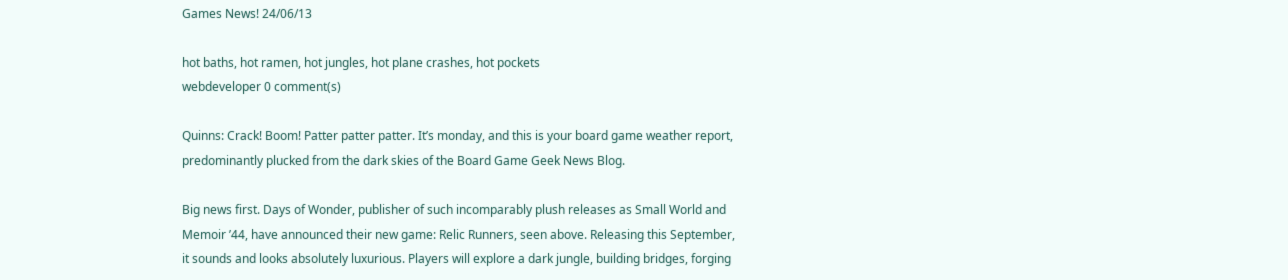Games News! 24/06/13

hot baths, hot ramen, hot jungles, hot plane crashes, hot pockets
webdeveloper 0 comment(s)

Quinns: Crack! Boom! Patter patter patter. It’s monday, and this is your board game weather report, predominantly plucked from the dark skies of the Board Game Geek News Blog.

Big news first. Days of Wonder, publisher of such incomparably plush releases as Small World and Memoir ’44, have announced their new game: Relic Runners, seen above. Releasing this September, it sounds and looks absolutely luxurious. Players will explore a dark jungle, building bridges, forging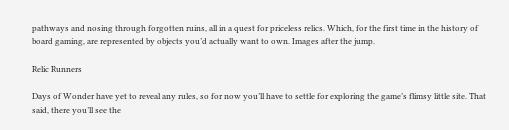pathways and nosing through forgotten ruins, all in a quest for priceless relics. Which, for the first time in the history of board gaming, are represented by objects you’d actually want to own. Images after the jump.

Relic Runners

Days of Wonder have yet to reveal any rules, so for now you’ll have to settle for exploring the game’s flimsy little site. That said, there you’ll see the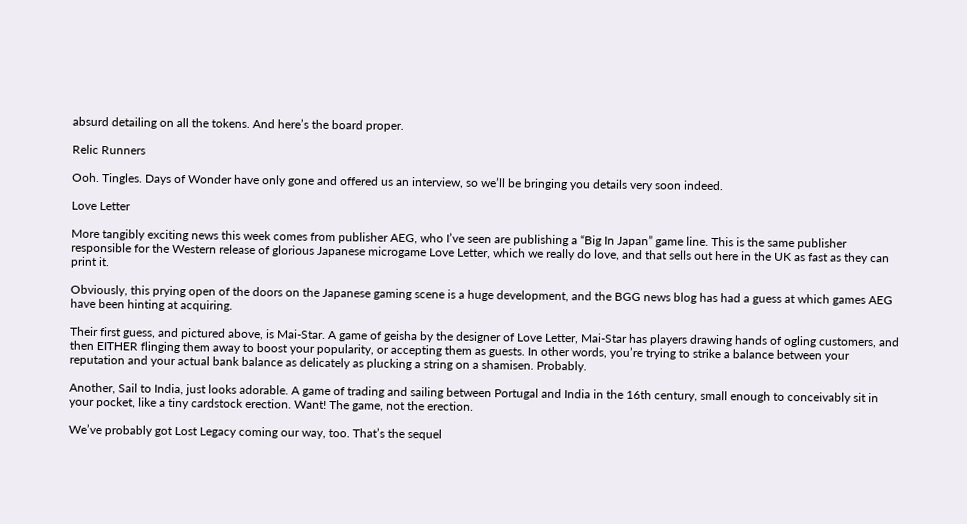absurd detailing on all the tokens. And here’s the board proper.

Relic Runners

Ooh. Tingles. Days of Wonder have only gone and offered us an interview, so we’ll be bringing you details very soon indeed.

Love Letter

More tangibly exciting news this week comes from publisher AEG, who I’ve seen are publishing a “Big In Japan” game line. This is the same publisher responsible for the Western release of glorious Japanese microgame Love Letter, which we really do love, and that sells out here in the UK as fast as they can print it.

Obviously, this prying open of the doors on the Japanese gaming scene is a huge development, and the BGG news blog has had a guess at which games AEG have been hinting at acquiring.

Their first guess, and pictured above, is Mai-Star. A game of geisha by the designer of Love Letter, Mai-Star has players drawing hands of ogling customers, and then EITHER flinging them away to boost your popularity, or accepting them as guests. In other words, you’re trying to strike a balance between your reputation and your actual bank balance as delicately as plucking a string on a shamisen. Probably.

Another, Sail to India, just looks adorable. A game of trading and sailing between Portugal and India in the 16th century, small enough to conceivably sit in your pocket, like a tiny cardstock erection. Want! The game, not the erection.

We’ve probably got Lost Legacy coming our way, too. That’s the sequel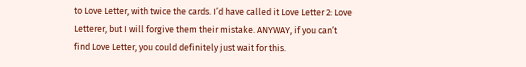to Love Letter, with twice the cards. I’d have called it Love Letter 2: Love Letterer, but I will forgive them their mistake. ANYWAY, if you can’t find Love Letter, you could definitely just wait for this.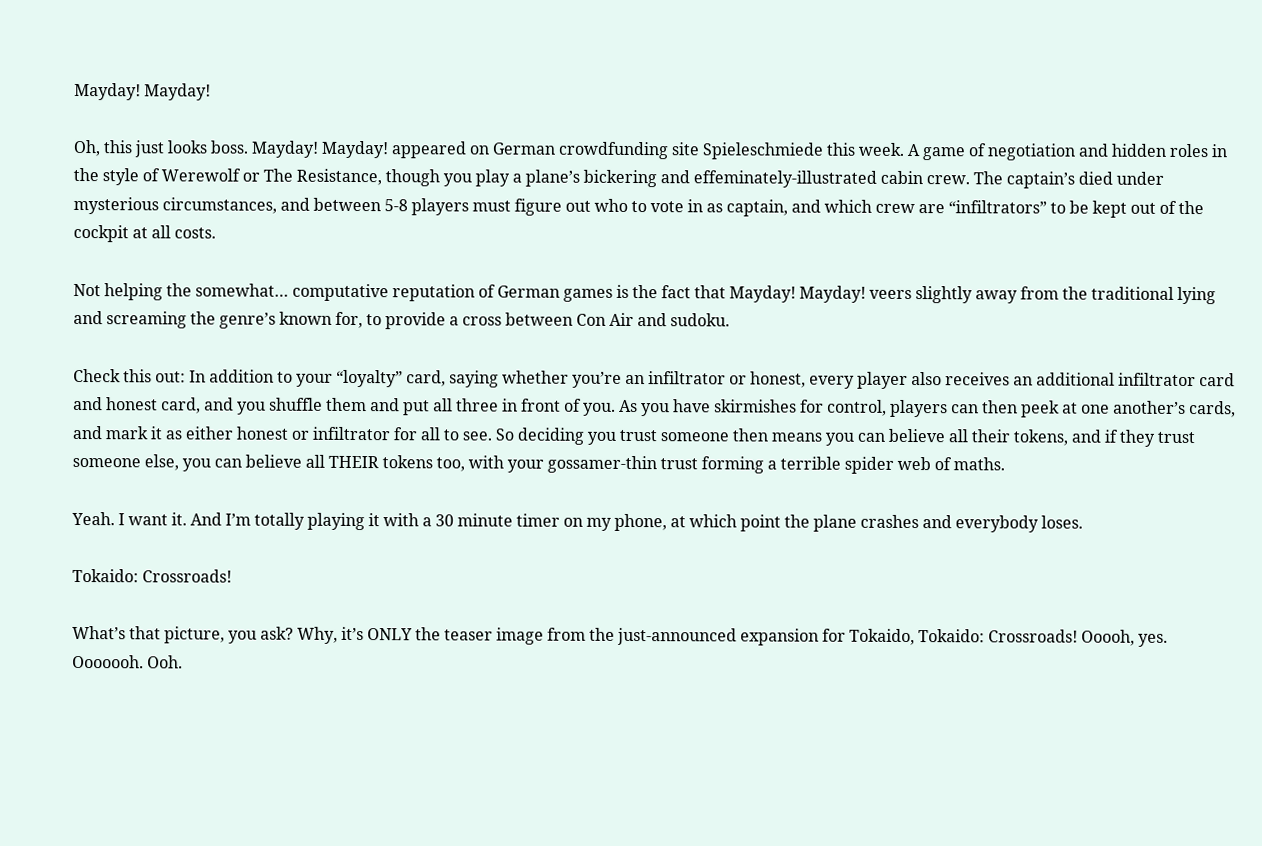Mayday! Mayday!

Oh, this just looks boss. Mayday! Mayday! appeared on German crowdfunding site Spieleschmiede this week. A game of negotiation and hidden roles in the style of Werewolf or The Resistance, though you play a plane’s bickering and effeminately-illustrated cabin crew. The captain’s died under mysterious circumstances, and between 5-8 players must figure out who to vote in as captain, and which crew are “infiltrators” to be kept out of the cockpit at all costs.

Not helping the somewhat… computative reputation of German games is the fact that Mayday! Mayday! veers slightly away from the traditional lying and screaming the genre’s known for, to provide a cross between Con Air and sudoku.

Check this out: In addition to your “loyalty” card, saying whether you’re an infiltrator or honest, every player also receives an additional infiltrator card and honest card, and you shuffle them and put all three in front of you. As you have skirmishes for control, players can then peek at one another’s cards, and mark it as either honest or infiltrator for all to see. So deciding you trust someone then means you can believe all their tokens, and if they trust someone else, you can believe all THEIR tokens too, with your gossamer-thin trust forming a terrible spider web of maths.

Yeah. I want it. And I’m totally playing it with a 30 minute timer on my phone, at which point the plane crashes and everybody loses.

Tokaido: Crossroads!

What’s that picture, you ask? Why, it’s ONLY the teaser image from the just-announced expansion for Tokaido, Tokaido: Crossroads! Ooooh, yes. Ooooooh. Ooh.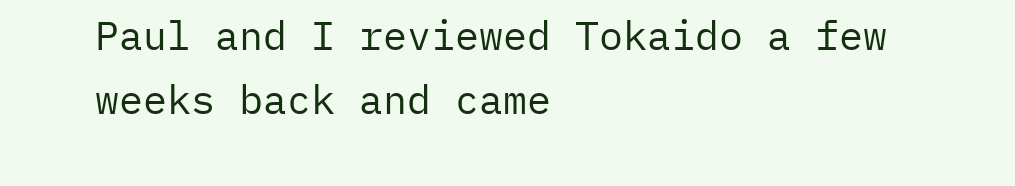Paul and I reviewed Tokaido a few weeks back and came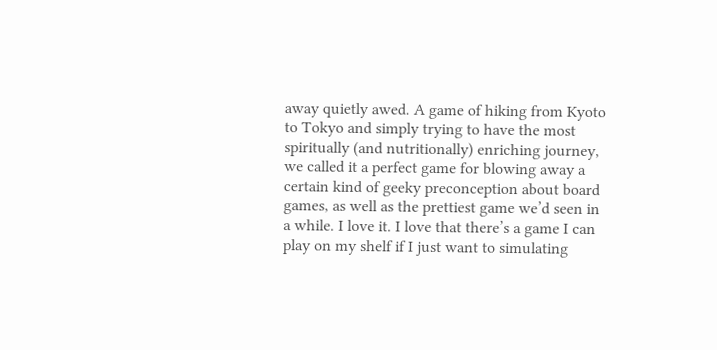away quietly awed. A game of hiking from Kyoto to Tokyo and simply trying to have the most spiritually (and nutritionally) enriching journey, we called it a perfect game for blowing away a certain kind of geeky preconception about board games, as well as the prettiest game we’d seen in a while. I love it. I love that there’s a game I can play on my shelf if I just want to simulating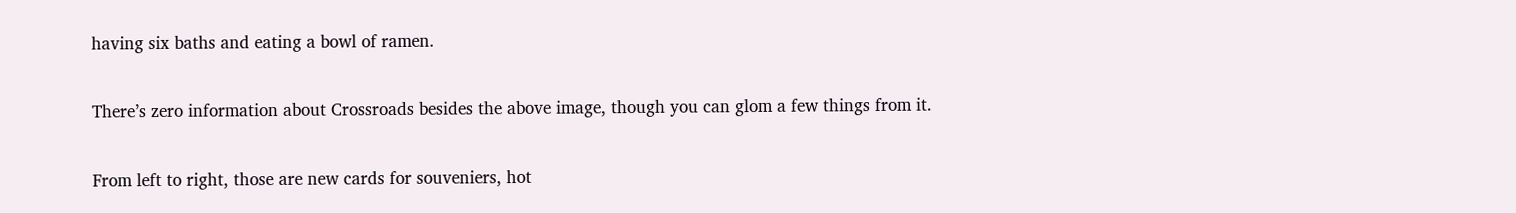having six baths and eating a bowl of ramen.

There’s zero information about Crossroads besides the above image, though you can glom a few things from it.

From left to right, those are new cards for souveniers, hot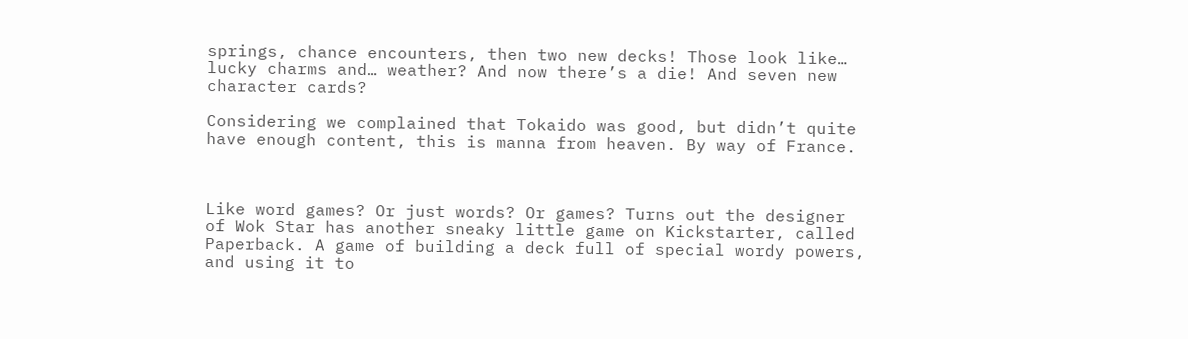springs, chance encounters, then two new decks! Those look like… lucky charms and… weather? And now there’s a die! And seven new character cards?

Considering we complained that Tokaido was good, but didn’t quite have enough content, this is manna from heaven. By way of France.



Like word games? Or just words? Or games? Turns out the designer of Wok Star has another sneaky little game on Kickstarter, called Paperback. A game of building a deck full of special wordy powers, and using it to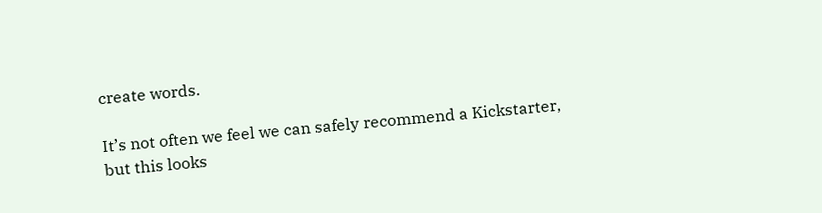create words.

It’s not often we feel we can safely recommend a Kickstarter, but this looks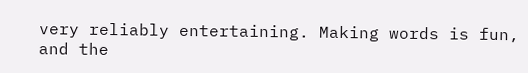very reliably entertaining. Making words is fun, and the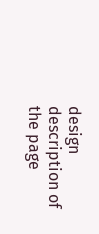design description of the page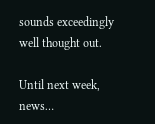sounds exceedingly well thought out.

Until next week, news…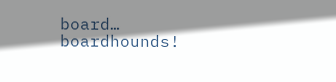board… boardhounds!